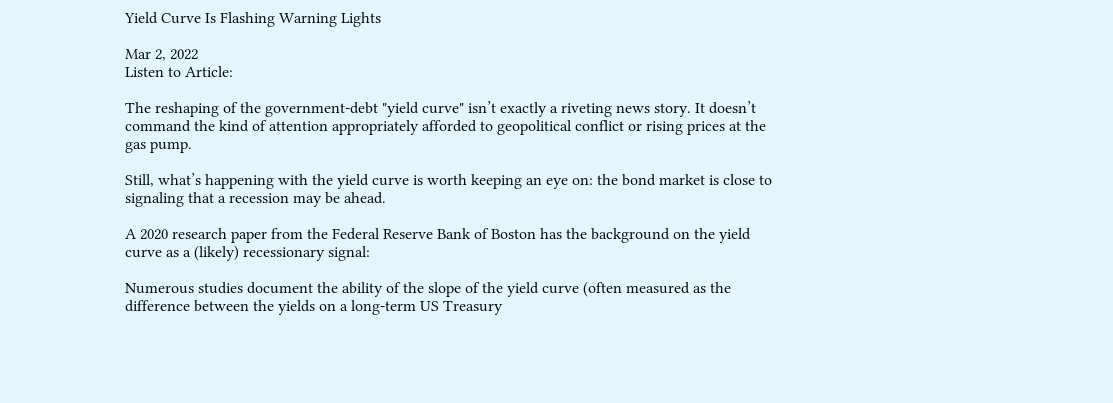Yield Curve Is Flashing Warning Lights

Mar 2, 2022
Listen to Article:

The reshaping of the government-debt "yield curve" isn’t exactly a riveting news story. It doesn’t command the kind of attention appropriately afforded to geopolitical conflict or rising prices at the gas pump.

Still, what’s happening with the yield curve is worth keeping an eye on: the bond market is close to signaling that a recession may be ahead.

A 2020 research paper from the Federal Reserve Bank of Boston has the background on the yield curve as a (likely) recessionary signal:

Numerous studies document the ability of the slope of the yield curve (often measured as the difference between the yields on a long-term US Treasury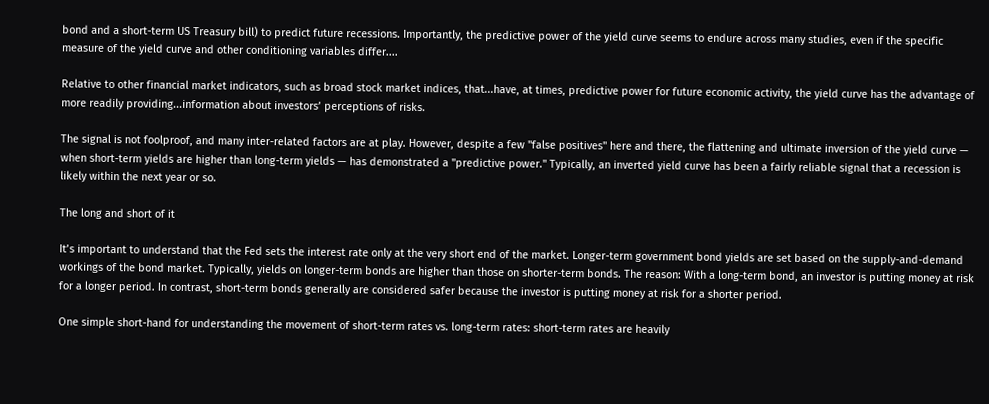bond and a short-term US Treasury bill) to predict future recessions. Importantly, the predictive power of the yield curve seems to endure across many studies, even if the specific measure of the yield curve and other conditioning variables differ....

Relative to other financial market indicators, such as broad stock market indices, that...have, at times, predictive power for future economic activity, the yield curve has the advantage of more readily providing...information about investors’ perceptions of risks.

The signal is not foolproof, and many inter-related factors are at play. However, despite a few "false positives" here and there, the flattening and ultimate inversion of the yield curve — when short-term yields are higher than long-term yields — has demonstrated a "predictive power." Typically, an inverted yield curve has been a fairly reliable signal that a recession is likely within the next year or so.

The long and short of it

It’s important to understand that the Fed sets the interest rate only at the very short end of the market. Longer-term government bond yields are set based on the supply-and-demand workings of the bond market. Typically, yields on longer-term bonds are higher than those on shorter-term bonds. The reason: With a long-term bond, an investor is putting money at risk for a longer period. In contrast, short-term bonds generally are considered safer because the investor is putting money at risk for a shorter period.

One simple short-hand for understanding the movement of short-term rates vs. long-term rates: short-term rates are heavily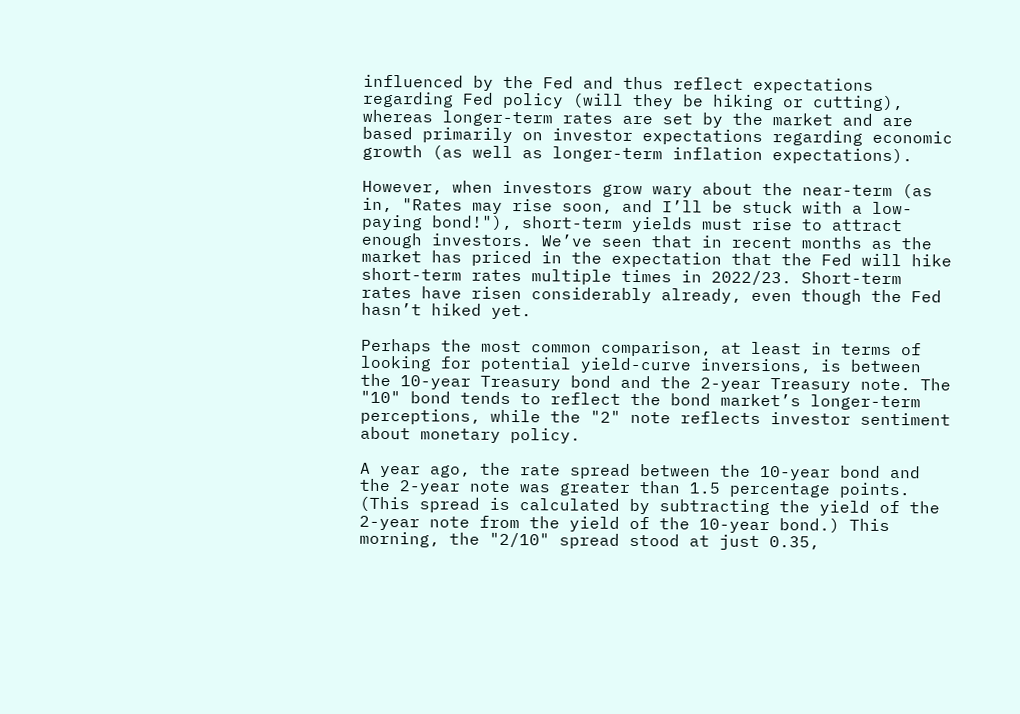influenced by the Fed and thus reflect expectations regarding Fed policy (will they be hiking or cutting), whereas longer-term rates are set by the market and are based primarily on investor expectations regarding economic growth (as well as longer-term inflation expectations).

However, when investors grow wary about the near-term (as in, "Rates may rise soon, and I’ll be stuck with a low-paying bond!"), short-term yields must rise to attract enough investors. We’ve seen that in recent months as the market has priced in the expectation that the Fed will hike short-term rates multiple times in 2022/23. Short-term rates have risen considerably already, even though the Fed hasn’t hiked yet.

Perhaps the most common comparison, at least in terms of looking for potential yield-curve inversions, is between the 10-year Treasury bond and the 2-year Treasury note. The "10" bond tends to reflect the bond market’s longer-term perceptions, while the "2" note reflects investor sentiment about monetary policy.

A year ago, the rate spread between the 10-year bond and the 2-year note was greater than 1.5 percentage points. (This spread is calculated by subtracting the yield of the 2-year note from the yield of the 10-year bond.) This morning, the "2/10" spread stood at just 0.35,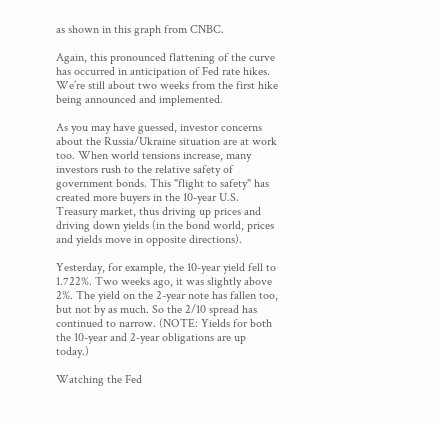as shown in this graph from CNBC.

Again, this pronounced flattening of the curve has occurred in anticipation of Fed rate hikes. We’re still about two weeks from the first hike being announced and implemented.

As you may have guessed, investor concerns about the Russia/Ukraine situation are at work too. When world tensions increase, many investors rush to the relative safety of government bonds. This "flight to safety" has created more buyers in the 10-year U.S. Treasury market, thus driving up prices and driving down yields (in the bond world, prices and yields move in opposite directions).

Yesterday, for example, the 10-year yield fell to 1.722%. Two weeks ago, it was slightly above 2%. The yield on the 2-year note has fallen too, but not by as much. So the 2/10 spread has continued to narrow. (NOTE: Yields for both the 10-year and 2-year obligations are up today.)

Watching the Fed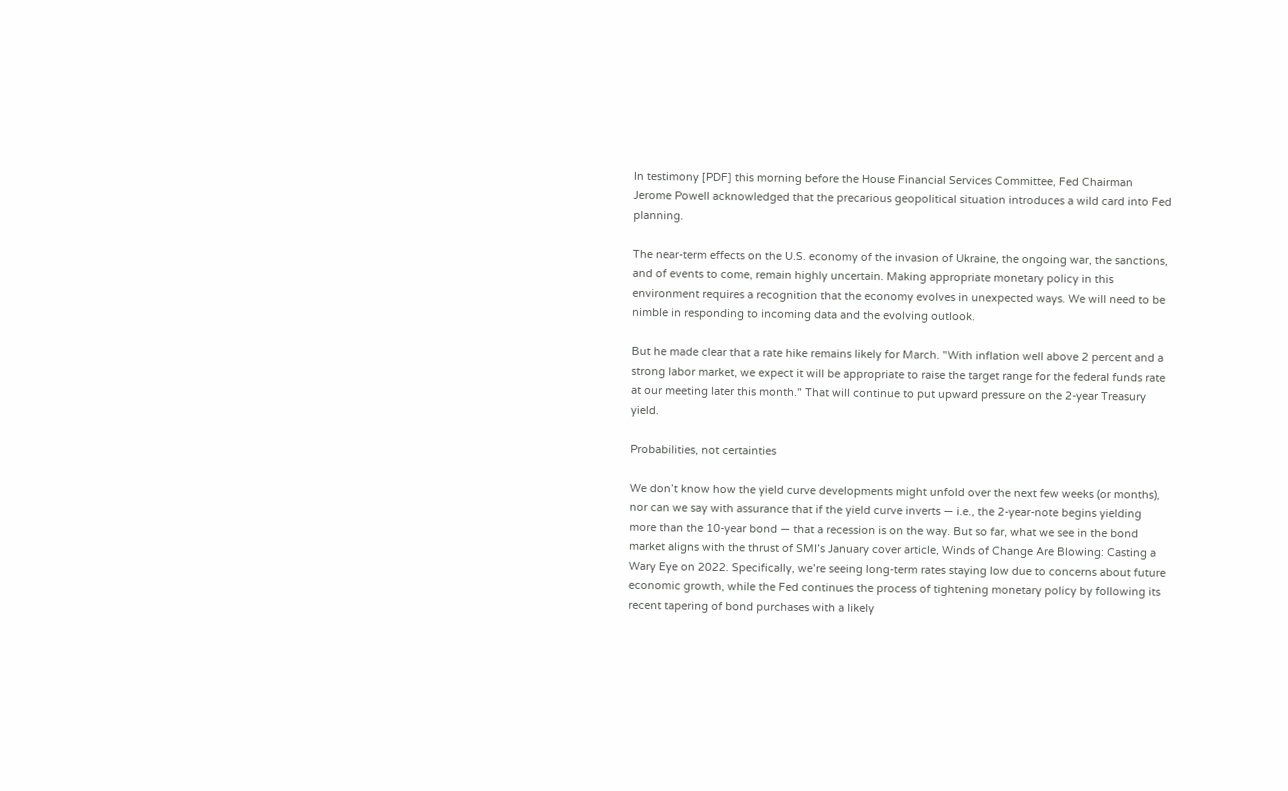In testimony [PDF] this morning before the House Financial Services Committee, Fed Chairman Jerome Powell acknowledged that the precarious geopolitical situation introduces a wild card into Fed planning.

The near-term effects on the U.S. economy of the invasion of Ukraine, the ongoing war, the sanctions, and of events to come, remain highly uncertain. Making appropriate monetary policy in this environment requires a recognition that the economy evolves in unexpected ways. We will need to be nimble in responding to incoming data and the evolving outlook.

But he made clear that a rate hike remains likely for March. "With inflation well above 2 percent and a strong labor market, we expect it will be appropriate to raise the target range for the federal funds rate at our meeting later this month." That will continue to put upward pressure on the 2-year Treasury yield.

Probabilities, not certainties

We don’t know how the yield curve developments might unfold over the next few weeks (or months), nor can we say with assurance that if the yield curve inverts — i.e., the 2-year-note begins yielding more than the 10-year bond — that a recession is on the way. But so far, what we see in the bond market aligns with the thrust of SMI’s January cover article, Winds of Change Are Blowing: Casting a Wary Eye on 2022. Specifically, we’re seeing long-term rates staying low due to concerns about future economic growth, while the Fed continues the process of tightening monetary policy by following its recent tapering of bond purchases with a likely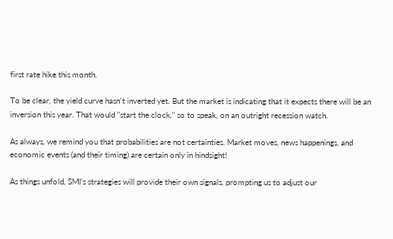first rate hike this month.

To be clear, the yield curve hasn’t inverted yet. But the market is indicating that it expects there will be an inversion this year. That would "start the clock," so to speak, on an outright recession watch.

As always, we remind you that probabilities are not certainties. Market moves, news happenings, and economic events (and their timing) are certain only in hindsight!

As things unfold, SMI’s strategies will provide their own signals, prompting us to adjust our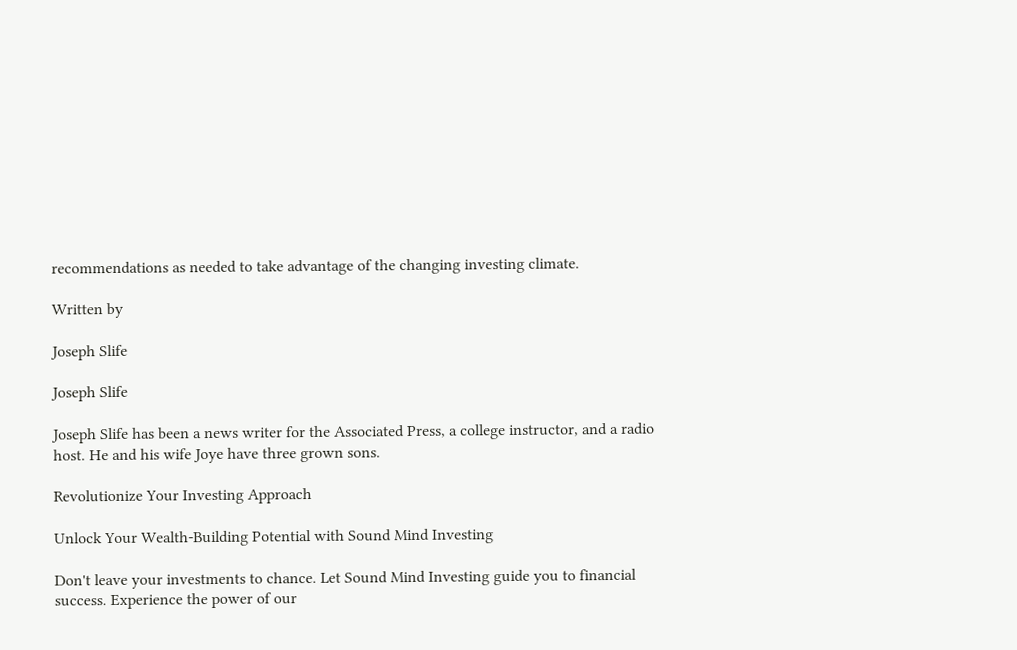recommendations as needed to take advantage of the changing investing climate.

Written by

Joseph Slife

Joseph Slife

Joseph Slife has been a news writer for the Associated Press, a college instructor, and a radio host. He and his wife Joye have three grown sons.

Revolutionize Your Investing Approach

Unlock Your Wealth-Building Potential with Sound Mind Investing

Don't leave your investments to chance. Let Sound Mind Investing guide you to financial success. Experience the power of our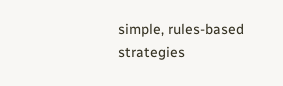simple, rules-based strategies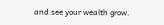and see your wealth grow.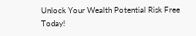Unlock Your Wealth Potential Risk Free Today!